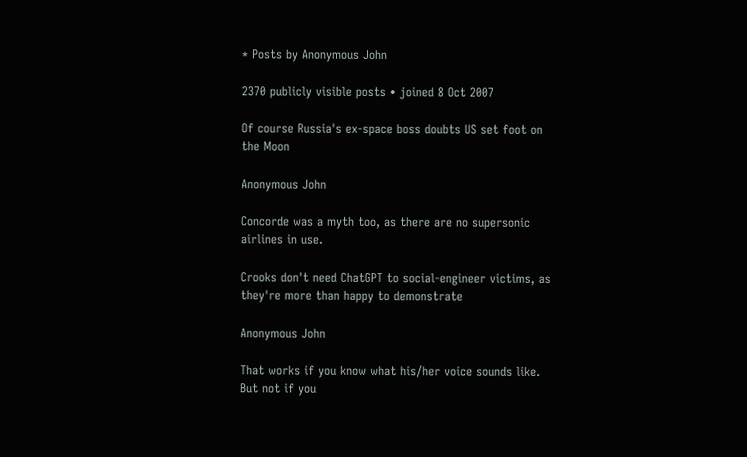* Posts by Anonymous John

2370 publicly visible posts • joined 8 Oct 2007

Of course Russia's ex-space boss doubts US set foot on the Moon

Anonymous John

Concorde was a myth too, as there are no supersonic airlines in use.

Crooks don't need ChatGPT to social-engineer victims, as they're more than happy to demonstrate

Anonymous John

That works if you know what his/her voice sounds like. But not if you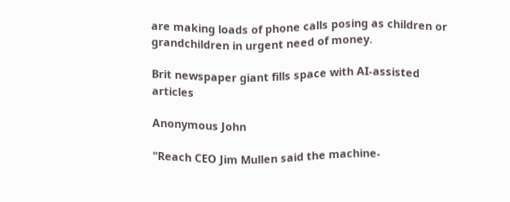are making loads of phone calls posing as children or grandchildren in urgent need of money.

Brit newspaper giant fills space with AI-assisted articles

Anonymous John

"Reach CEO Jim Mullen said the machine-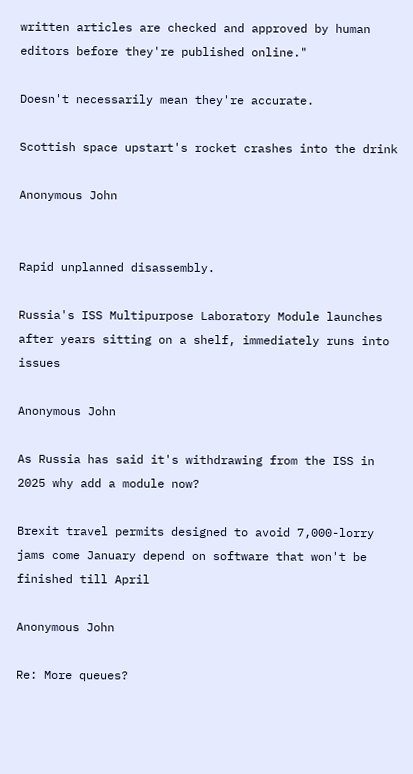written articles are checked and approved by human editors before they're published online."

Doesn't necessarily mean they're accurate.

Scottish space upstart's rocket crashes into the drink

Anonymous John


Rapid unplanned disassembly.

Russia's ISS Multipurpose Laboratory Module launches after years sitting on a shelf, immediately runs into issues

Anonymous John

As Russia has said it's withdrawing from the ISS in 2025 why add a module now?

Brexit travel permits designed to avoid 7,000-lorry jams come January depend on software that won't be finished till April

Anonymous John

Re: More queues?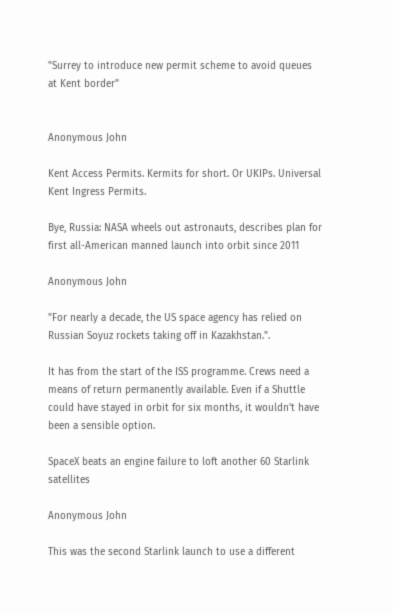"Surrey to introduce new permit scheme to avoid queues at Kent border"


Anonymous John

Kent Access Permits. Kermits for short. Or UKIPs. Universal Kent Ingress Permits.

Bye, Russia: NASA wheels out astronauts, describes plan for first all-American manned launch into orbit since 2011

Anonymous John

"For nearly a decade, the US space agency has relied on Russian Soyuz rockets taking off in Kazakhstan.".

It has from the start of the ISS programme. Crews need a means of return permanently available. Even if a Shuttle could have stayed in orbit for six months, it wouldn't have been a sensible option.

SpaceX beats an engine failure to loft another 60 Starlink satellites

Anonymous John

This was the second Starlink launch to use a different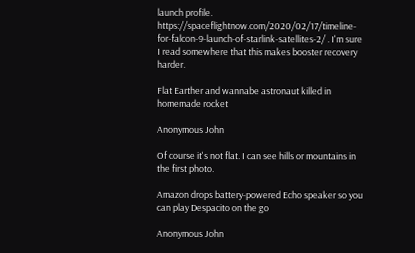launch profile. https://spaceflightnow.com/2020/02/17/timeline-for-falcon-9-launch-of-starlink-satellites-2/ . I'm sure I read somewhere that this makes booster recovery harder.

Flat Earther and wannabe astronaut killed in homemade rocket

Anonymous John

Of course it's not flat. I can see hills or mountains in the first photo.

Amazon drops battery-powered Echo speaker so you can play Despacito on the go

Anonymous John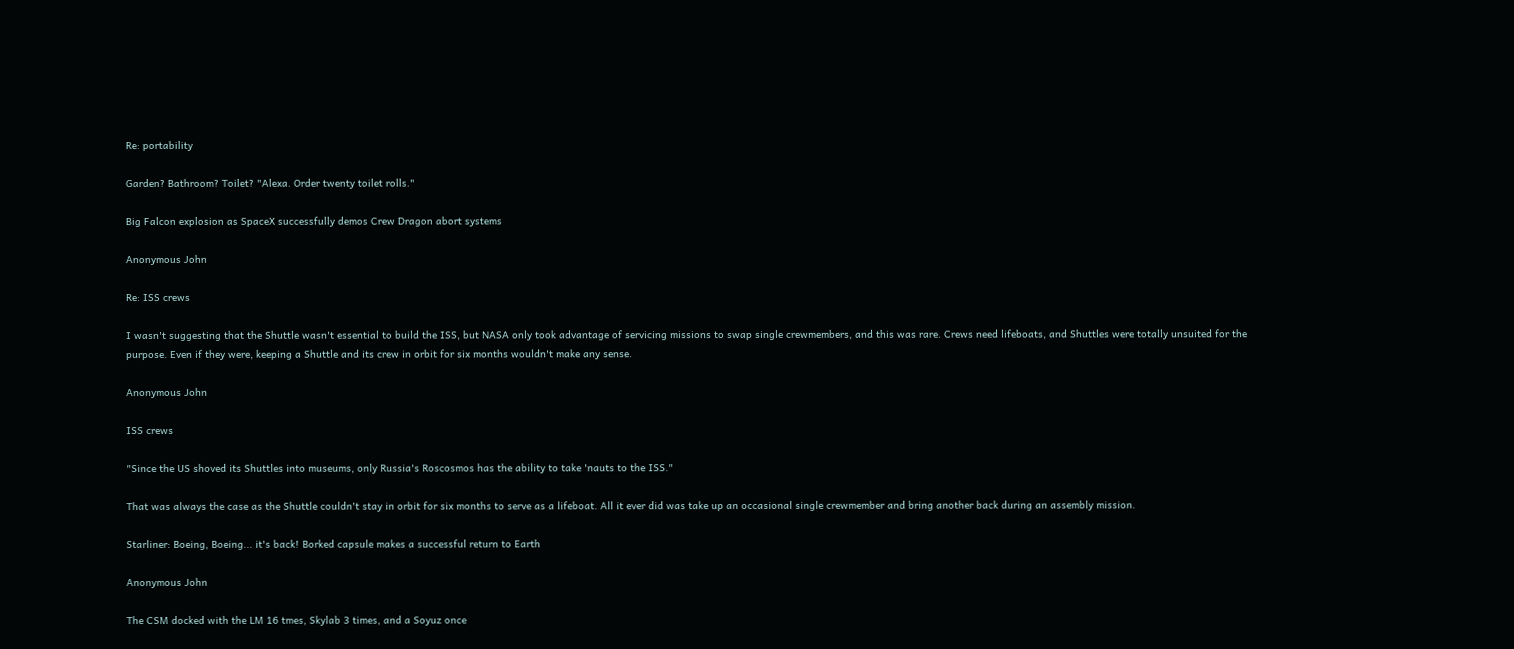Re: portability

Garden? Bathroom? Toilet? "Alexa. Order twenty toilet rolls."

Big Falcon explosion as SpaceX successfully demos Crew Dragon abort systems

Anonymous John

Re: ISS crews

I wasn't suggesting that the Shuttle wasn't essential to build the ISS, but NASA only took advantage of servicing missions to swap single crewmembers, and this was rare. Crews need lifeboats, and Shuttles were totally unsuited for the purpose. Even if they were, keeping a Shuttle and its crew in orbit for six months wouldn't make any sense.

Anonymous John

ISS crews

"Since the US shoved its Shuttles into museums, only Russia's Roscosmos has the ability to take 'nauts to the ISS."

That was always the case as the Shuttle couldn't stay in orbit for six months to serve as a lifeboat. All it ever did was take up an occasional single crewmember and bring another back during an assembly mission.

Starliner: Boeing, Boeing... it's back! Borked capsule makes a successful return to Earth

Anonymous John

The CSM docked with the LM 16 tmes, Skylab 3 times, and a Soyuz once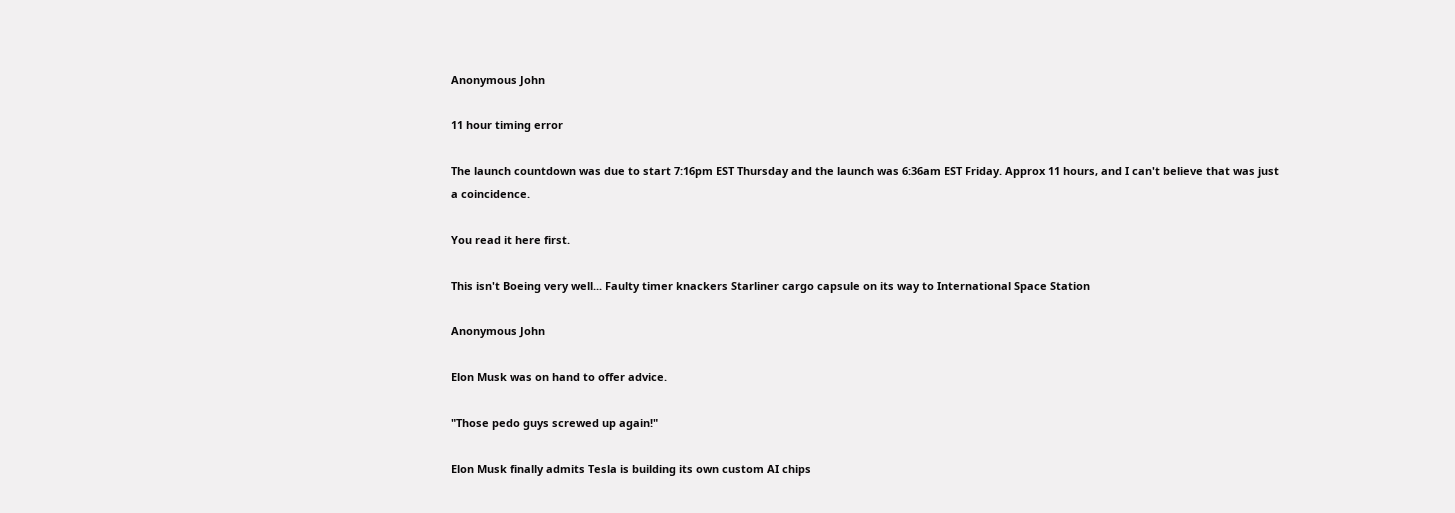Anonymous John

11 hour timing error

The launch countdown was due to start 7:16pm EST Thursday and the launch was 6:36am EST Friday. Approx 11 hours, and I can't believe that was just a coincidence.

You read it here first.

This isn't Boeing very well... Faulty timer knackers Starliner cargo capsule on its way to International Space Station

Anonymous John

Elon Musk was on hand to offer advice.

"Those pedo guys screwed up again!"

Elon Musk finally admits Tesla is building its own custom AI chips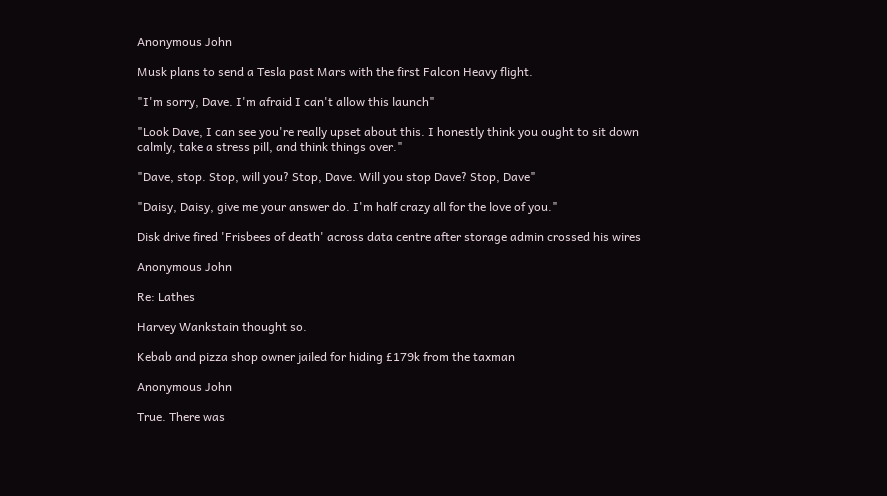Anonymous John

Musk plans to send a Tesla past Mars with the first Falcon Heavy flight.

"I'm sorry, Dave. I'm afraid I can't allow this launch"

"Look Dave, I can see you're really upset about this. I honestly think you ought to sit down calmly, take a stress pill, and think things over."

"Dave, stop. Stop, will you? Stop, Dave. Will you stop Dave? Stop, Dave"

"Daisy, Daisy, give me your answer do. I'm half crazy all for the love of you."

Disk drive fired 'Frisbees of death' across data centre after storage admin crossed his wires

Anonymous John

Re: Lathes

Harvey Wankstain thought so.

Kebab and pizza shop owner jailed for hiding £179k from the taxman

Anonymous John

True. There was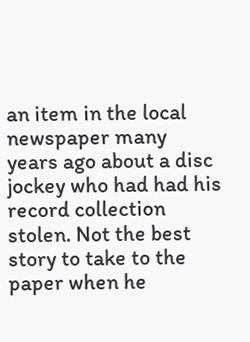an item in the local newspaper many years ago about a disc jockey who had had his record collection stolen. Not the best story to take to the paper when he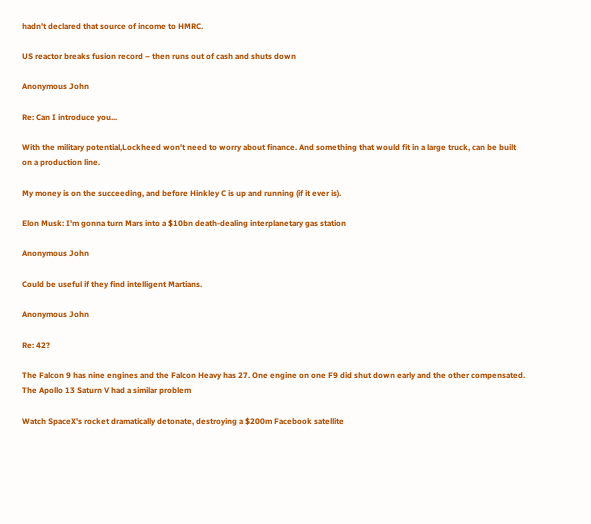hadn't declared that source of income to HMRC.

US reactor breaks fusion record – then runs out of cash and shuts down

Anonymous John

Re: Can I introduce you...

With the military potential,Lockheed won't need to worry about finance. And something that would fit in a large truck, can be built on a production line.

My money is on the succeeding, and before Hinkley C is up and running (if it ever is).

Elon Musk: I'm gonna turn Mars into a $10bn death-dealing interplanetary gas station

Anonymous John

Could be useful if they find intelligent Martians.

Anonymous John

Re: 42?

The Falcon 9 has nine engines and the Falcon Heavy has 27. One engine on one F9 did shut down early and the other compensated. The Apollo 13 Saturn V had a similar problem

Watch SpaceX's rocket dramatically detonate, destroying a $200m Facebook satellite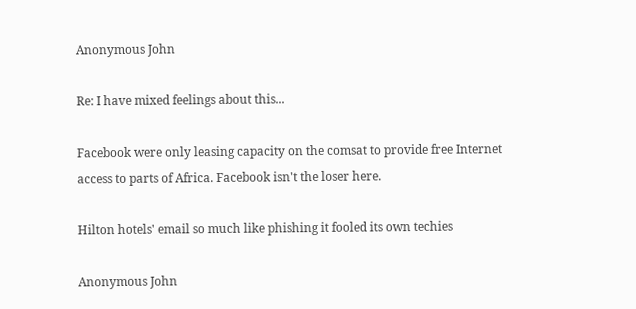Anonymous John

Re: I have mixed feelings about this...

Facebook were only leasing capacity on the comsat to provide free Internet access to parts of Africa. Facebook isn't the loser here.

Hilton hotels' email so much like phishing it fooled its own techies

Anonymous John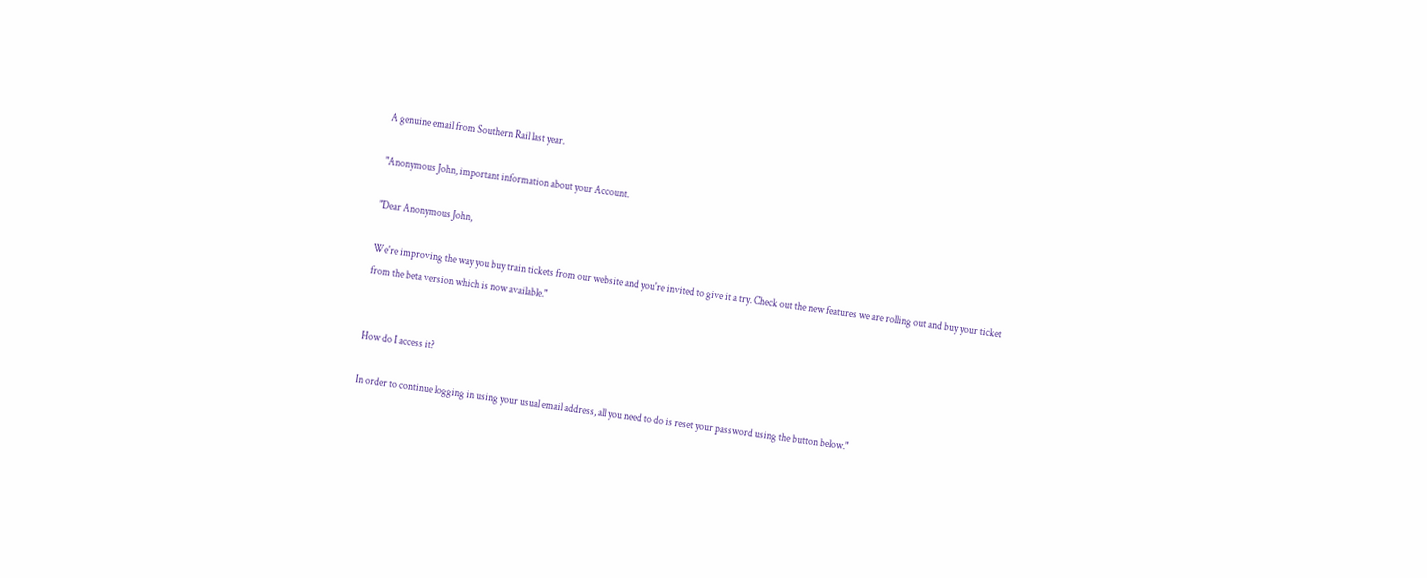A genuine email from Southern Rail last year.

"Anonymous John, important information about your Account.

"Dear Anonymous John,

We're improving the way you buy train tickets from our website and you're invited to give it a try. Check out the new features we are rolling out and buy your ticket from the beta version which is now available."


How do I access it?

In order to continue logging in using your usual email address, all you need to do is reset your password using the button below."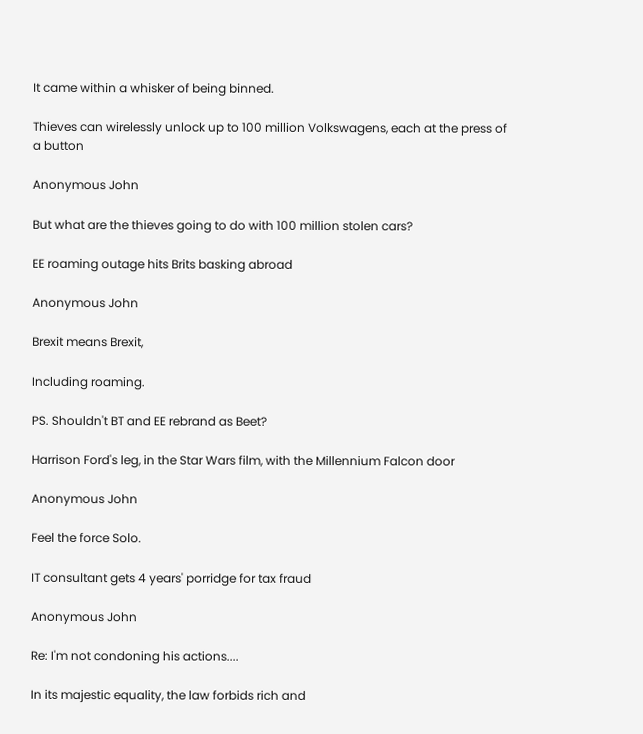It came within a whisker of being binned.

Thieves can wirelessly unlock up to 100 million Volkswagens, each at the press of a button

Anonymous John

But what are the thieves going to do with 100 million stolen cars?

EE roaming outage hits Brits basking abroad

Anonymous John

Brexit means Brexit,

Including roaming.

PS. Shouldn't BT and EE rebrand as Beet?

Harrison Ford's leg, in the Star Wars film, with the Millennium Falcon door

Anonymous John

Feel the force Solo.

IT consultant gets 4 years' porridge for tax fraud

Anonymous John

Re: I'm not condoning his actions....

In its majestic equality, the law forbids rich and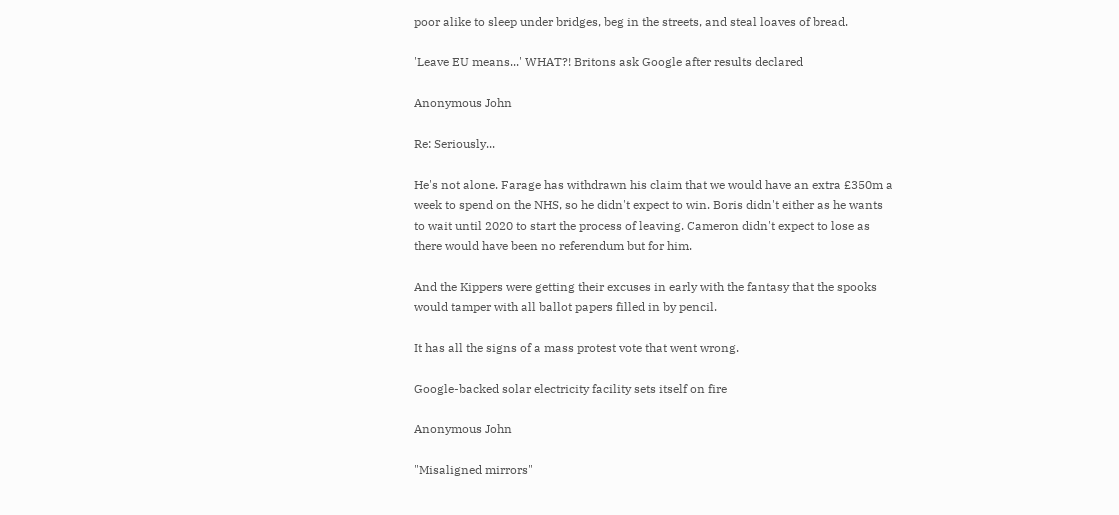poor alike to sleep under bridges, beg in the streets, and steal loaves of bread.

'Leave EU means...' WHAT?! Britons ask Google after results declared

Anonymous John

Re: Seriously...

He's not alone. Farage has withdrawn his claim that we would have an extra £350m a week to spend on the NHS, so he didn't expect to win. Boris didn't either as he wants to wait until 2020 to start the process of leaving. Cameron didn't expect to lose as there would have been no referendum but for him.

And the Kippers were getting their excuses in early with the fantasy that the spooks would tamper with all ballot papers filled in by pencil.

It has all the signs of a mass protest vote that went wrong.

Google-backed solar electricity facility sets itself on fire

Anonymous John

"Misaligned mirrors"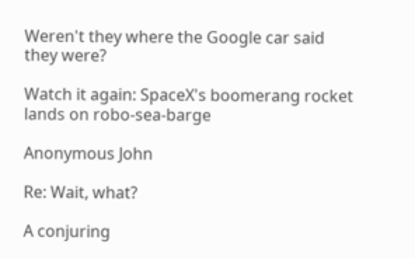Weren't they where the Google car said they were?

Watch it again: SpaceX's boomerang rocket lands on robo-sea-barge

Anonymous John

Re: Wait, what?

A conjuring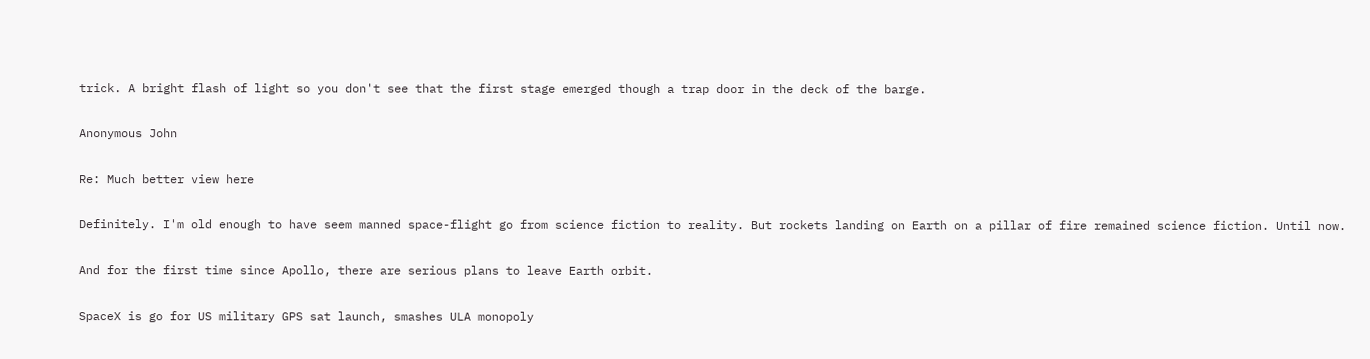trick. A bright flash of light so you don't see that the first stage emerged though a trap door in the deck of the barge.

Anonymous John

Re: Much better view here

Definitely. I'm old enough to have seem manned space-flight go from science fiction to reality. But rockets landing on Earth on a pillar of fire remained science fiction. Until now.

And for the first time since Apollo, there are serious plans to leave Earth orbit.

SpaceX is go for US military GPS sat launch, smashes ULA monopoly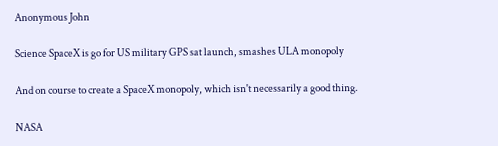Anonymous John

Science SpaceX is go for US military GPS sat launch, smashes ULA monopoly

And on course to create a SpaceX monopoly, which isn't necessarily a good thing.

NASA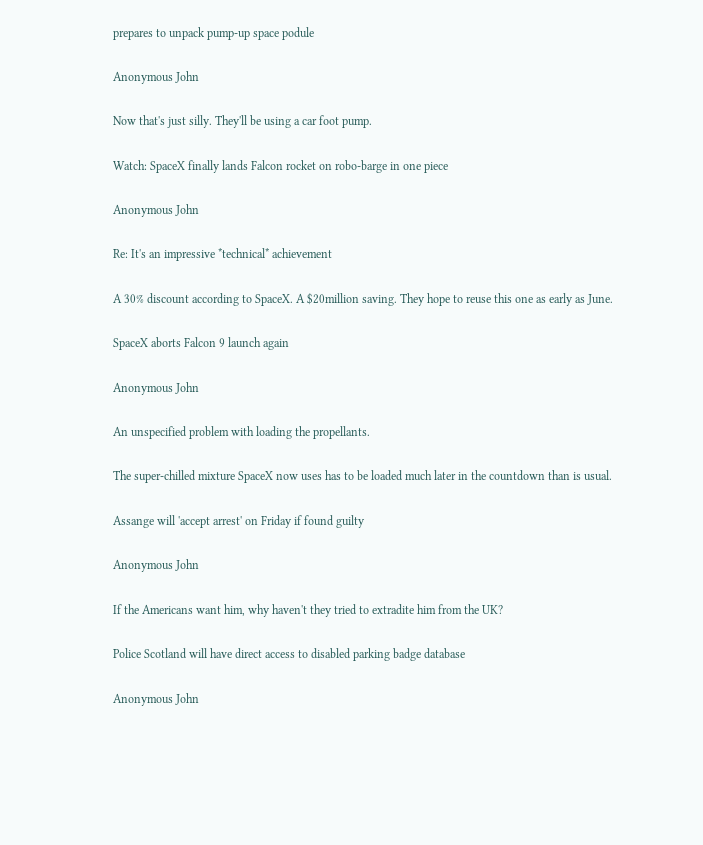prepares to unpack pump-up space podule

Anonymous John

Now that's just silly. They'll be using a car foot pump.

Watch: SpaceX finally lands Falcon rocket on robo-barge in one piece

Anonymous John

Re: It's an impressive *technical* achievement

A 30% discount according to SpaceX. A $20million saving. They hope to reuse this one as early as June.

SpaceX aborts Falcon 9 launch again

Anonymous John

An unspecified problem with loading the propellants.

The super-chilled mixture SpaceX now uses has to be loaded much later in the countdown than is usual.

Assange will 'accept arrest' on Friday if found guilty

Anonymous John

If the Americans want him, why haven't they tried to extradite him from the UK?

Police Scotland will have direct access to disabled parking badge database

Anonymous John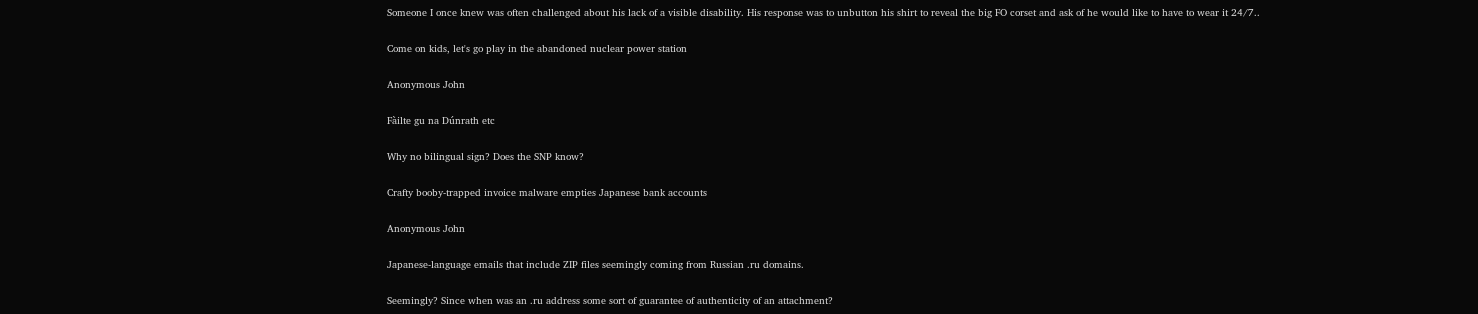Someone I once knew was often challenged about his lack of a visible disability. His response was to unbutton his shirt to reveal the big FO corset and ask of he would like to have to wear it 24/7..

Come on kids, let's go play in the abandoned nuclear power station

Anonymous John

Fàilte gu na Dúnrath etc

Why no bilingual sign? Does the SNP know?

Crafty booby-trapped invoice malware empties Japanese bank accounts

Anonymous John

Japanese-language emails that include ZIP files seemingly coming from Russian .ru domains.

Seemingly? Since when was an .ru address some sort of guarantee of authenticity of an attachment?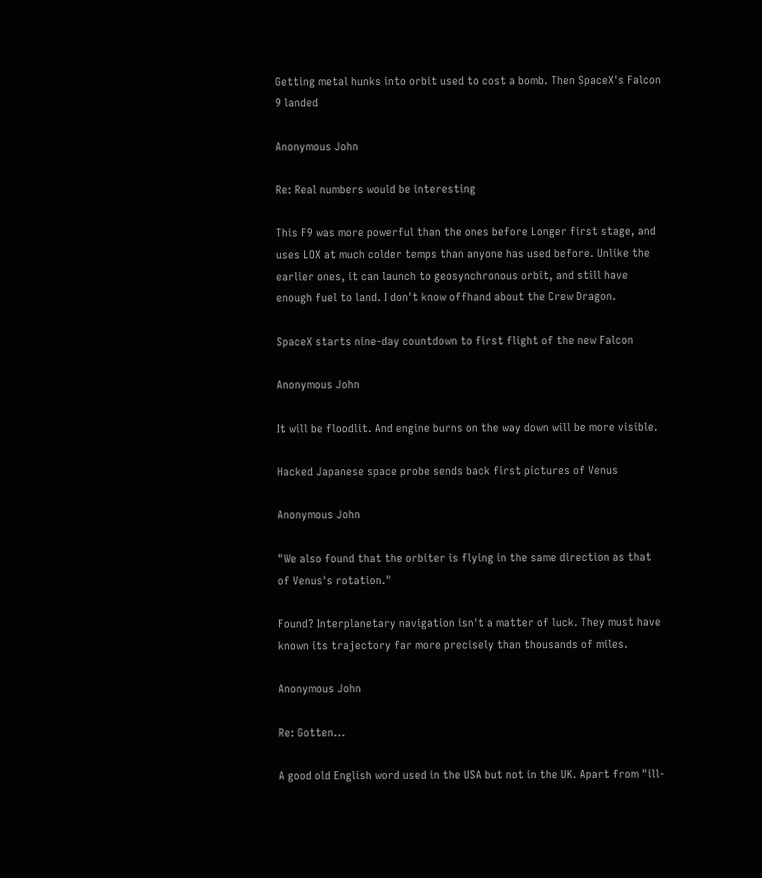Getting metal hunks into orbit used to cost a bomb. Then SpaceX's Falcon 9 landed

Anonymous John

Re: Real numbers would be interesting

This F9 was more powerful than the ones before Longer first stage, and uses LOX at much colder temps than anyone has used before. Unlike the earlier ones, it can launch to geosynchronous orbit, and still have enough fuel to land. I don't know offhand about the Crew Dragon.

SpaceX starts nine-day countdown to first flight of the new Falcon

Anonymous John

It will be floodlit. And engine burns on the way down will be more visible.

Hacked Japanese space probe sends back first pictures of Venus

Anonymous John

"We also found that the orbiter is flying in the same direction as that of Venus's rotation."

Found? Interplanetary navigation isn't a matter of luck. They must have known its trajectory far more precisely than thousands of miles.

Anonymous John

Re: Gotten...

A good old English word used in the USA but not in the UK. Apart from "ill-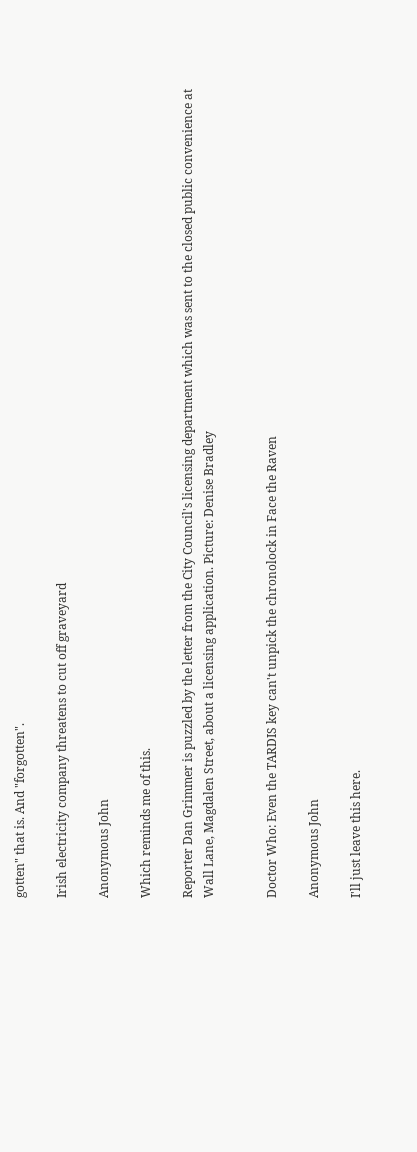gotten" that is. And "forgotten".

Irish electricity company threatens to cut off graveyard

Anonymous John

Which reminds me of this.

Reporter Dan Grimmer is puzzled by the letter from the City Council's licensing department which was sent to the closed public convenience at Wall Lane, Magdalen Street, about a licensing application. Picture: Denise Bradley


Doctor Who: Even the TARDIS key can't unpick the chronolock in Face the Raven

Anonymous John

I'll just leave this here.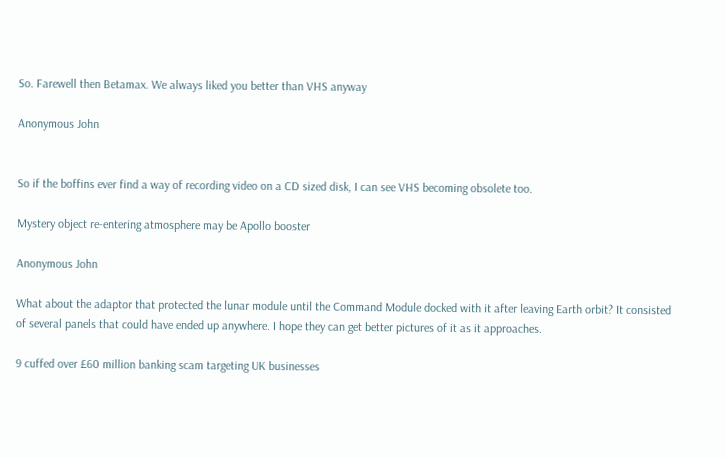So. Farewell then Betamax. We always liked you better than VHS anyway

Anonymous John


So if the boffins ever find a way of recording video on a CD sized disk, I can see VHS becoming obsolete too.

Mystery object re-entering atmosphere may be Apollo booster

Anonymous John

What about the adaptor that protected the lunar module until the Command Module docked with it after leaving Earth orbit? It consisted of several panels that could have ended up anywhere. I hope they can get better pictures of it as it approaches.

9 cuffed over £60 million banking scam targeting UK businesses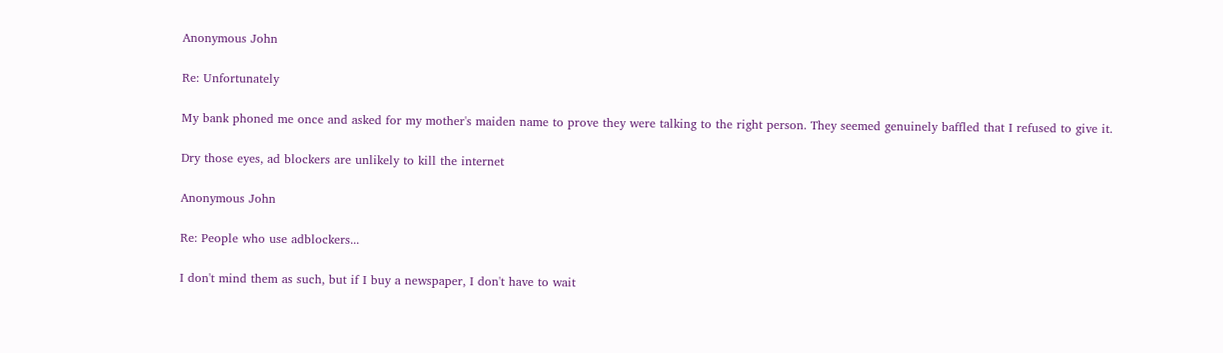Anonymous John

Re: Unfortunately

My bank phoned me once and asked for my mother's maiden name to prove they were talking to the right person. They seemed genuinely baffled that I refused to give it.

Dry those eyes, ad blockers are unlikely to kill the internet

Anonymous John

Re: People who use adblockers...

I don't mind them as such, but if I buy a newspaper, I don't have to wait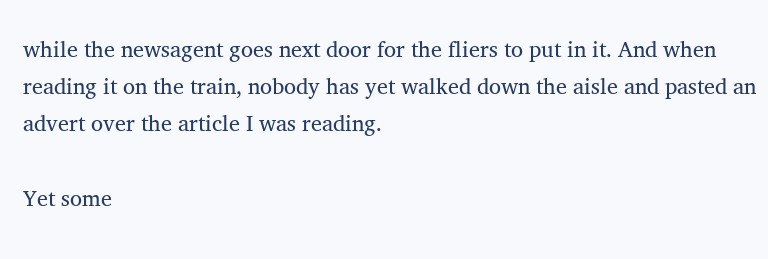while the newsagent goes next door for the fliers to put in it. And when reading it on the train, nobody has yet walked down the aisle and pasted an advert over the article I was reading.

Yet some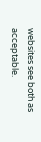websites see both as acceptable.